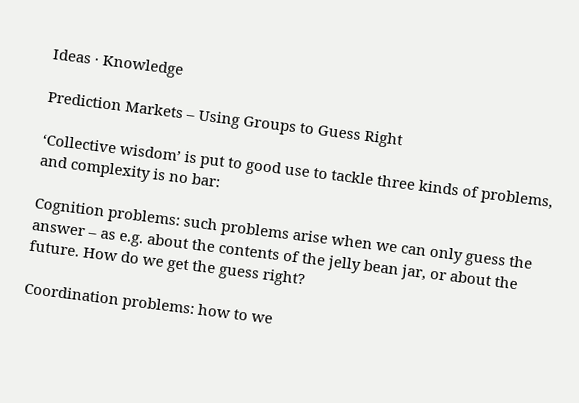Ideas · Knowledge

Prediction Markets – Using Groups to Guess Right

‘Collective wisdom’ is put to good use to tackle three kinds of problems, and complexity is no bar:

Cognition problems: such problems arise when we can only guess the answer – as e.g. about the contents of the jelly bean jar, or about the future. How do we get the guess right?

Coordination problems: how to we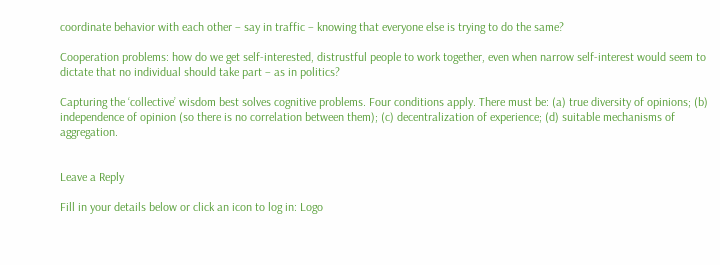coordinate behavior with each other – say in traffic – knowing that everyone else is trying to do the same?

Cooperation problems: how do we get self-interested, distrustful people to work together, even when narrow self-interest would seem to dictate that no individual should take part – as in politics?

Capturing the ‘collective’ wisdom best solves cognitive problems. Four conditions apply. There must be: (a) true diversity of opinions; (b) independence of opinion (so there is no correlation between them); (c) decentralization of experience; (d) suitable mechanisms of aggregation.


Leave a Reply

Fill in your details below or click an icon to log in: Logo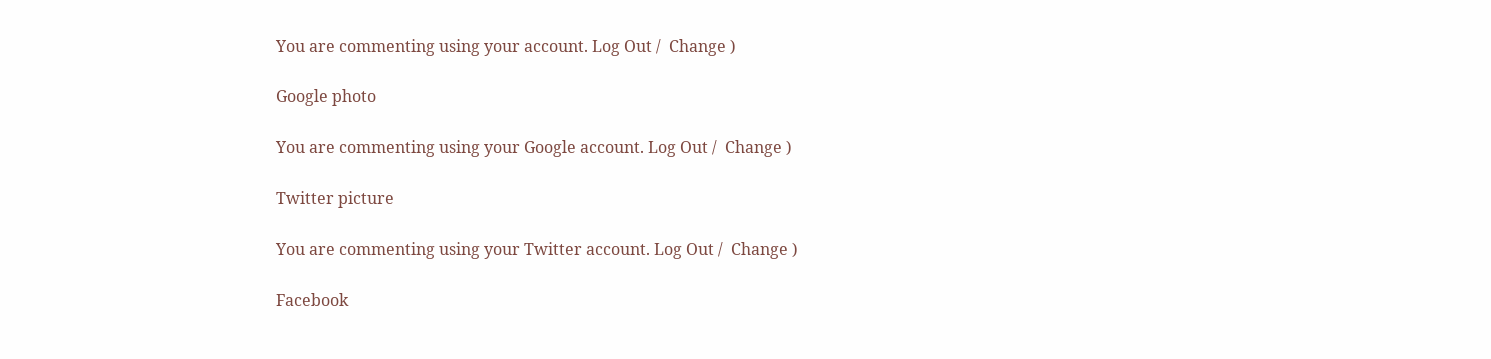You are commenting using your account. Log Out /  Change )

Google photo

You are commenting using your Google account. Log Out /  Change )

Twitter picture

You are commenting using your Twitter account. Log Out /  Change )

Facebook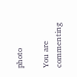photo

You are commenting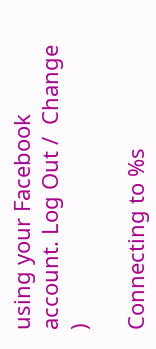using your Facebook account. Log Out /  Change )

Connecting to %s